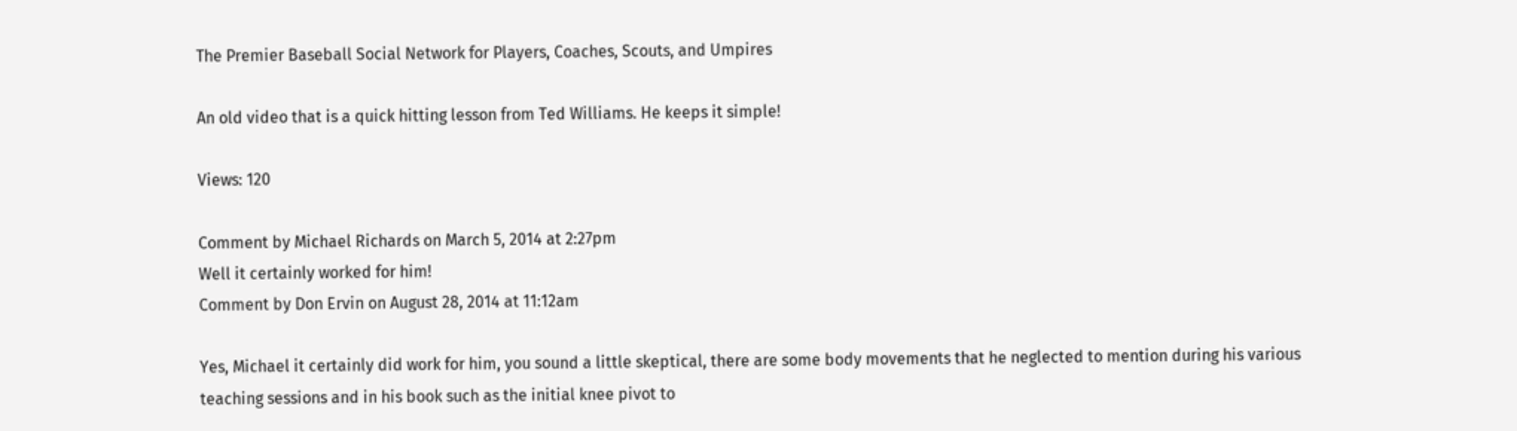The Premier Baseball Social Network for Players, Coaches, Scouts, and Umpires

An old video that is a quick hitting lesson from Ted Williams. He keeps it simple!

Views: 120

Comment by Michael Richards on March 5, 2014 at 2:27pm
Well it certainly worked for him!
Comment by Don Ervin on August 28, 2014 at 11:12am

Yes, Michael it certainly did work for him, you sound a little skeptical, there are some body movements that he neglected to mention during his various teaching sessions and in his book such as the initial knee pivot to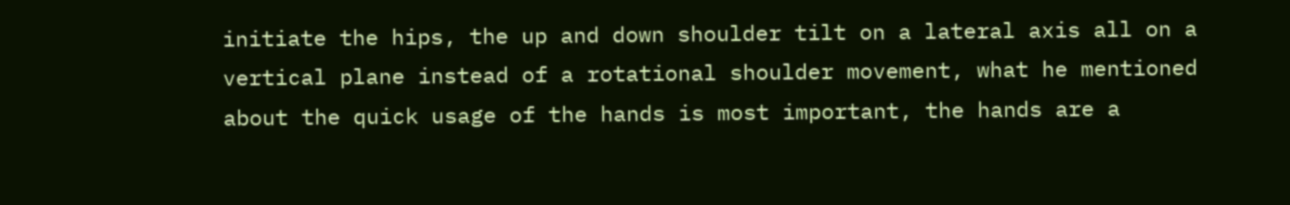initiate the hips, the up and down shoulder tilt on a lateral axis all on a vertical plane instead of a rotational shoulder movement, what he mentioned about the quick usage of the hands is most important, the hands are a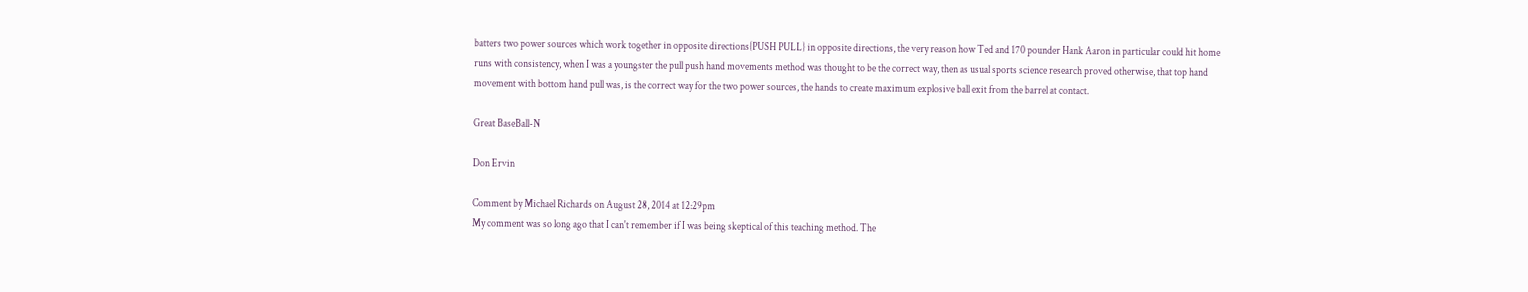batters two power sources which work together in opposite directions{PUSH PULL} in opposite directions, the very reason how Ted and 170 pounder Hank Aaron in particular could hit home runs with consistency, when I was a youngster the pull push hand movements method was thought to be the correct way, then as usual sports science research proved otherwise, that top hand movement with bottom hand pull was, is the correct way for the two power sources, the hands to create maximum explosive ball exit from the barrel at contact.

Great BaseBall-N

Don Ervin

Comment by Michael Richards on August 28, 2014 at 12:29pm
My comment was so long ago that I can't remember if I was being skeptical of this teaching method. The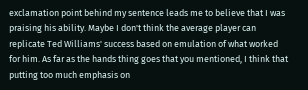exclamation point behind my sentence leads me to believe that I was praising his ability. Maybe I don't think the average player can replicate Ted Williams' success based on emulation of what worked for him. As far as the hands thing goes that you mentioned, I think that putting too much emphasis on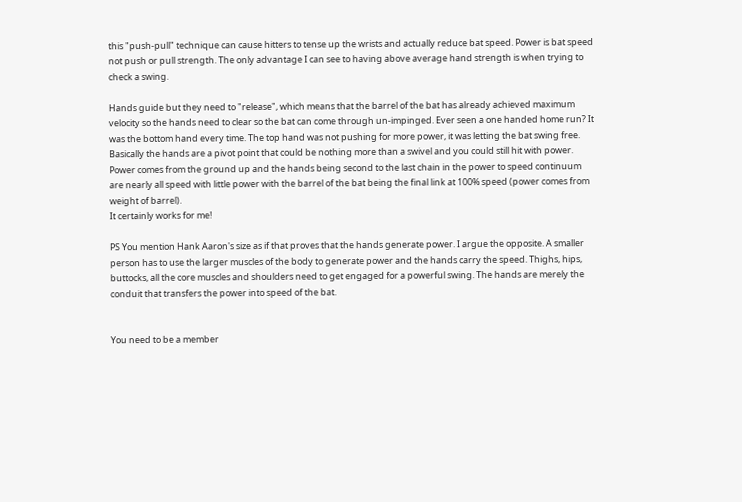this "push-pull" technique can cause hitters to tense up the wrists and actually reduce bat speed. Power is bat speed not push or pull strength. The only advantage I can see to having above average hand strength is when trying to check a swing.

Hands guide but they need to "release", which means that the barrel of the bat has already achieved maximum velocity so the hands need to clear so the bat can come through un-impinged. Ever seen a one handed home run? It was the bottom hand every time. The top hand was not pushing for more power, it was letting the bat swing free. Basically the hands are a pivot point that could be nothing more than a swivel and you could still hit with power. Power comes from the ground up and the hands being second to the last chain in the power to speed continuum are nearly all speed with little power with the barrel of the bat being the final link at 100% speed (power comes from weight of barrel).
It certainly works for me!

PS You mention Hank Aaron's size as if that proves that the hands generate power. I argue the opposite. A smaller person has to use the larger muscles of the body to generate power and the hands carry the speed. Thighs, hips, buttocks, all the core muscles and shoulders need to get engaged for a powerful swing. The hands are merely the conduit that transfers the power into speed of the bat.


You need to be a member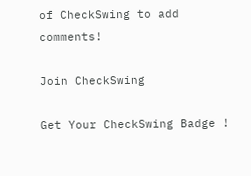of CheckSwing to add comments!

Join CheckSwing

Get Your CheckSwing Badge !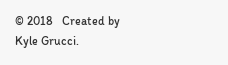© 2018   Created by Kyle Grucci.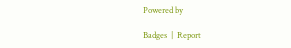Powered by

Badges  |  Report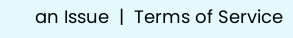an Issue  |  Terms of Service